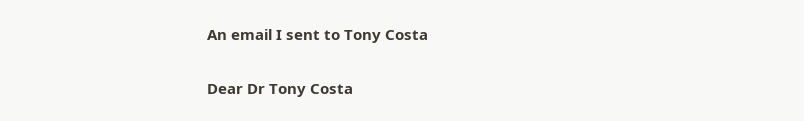An email I sent to Tony Costa

Dear Dr Tony Costa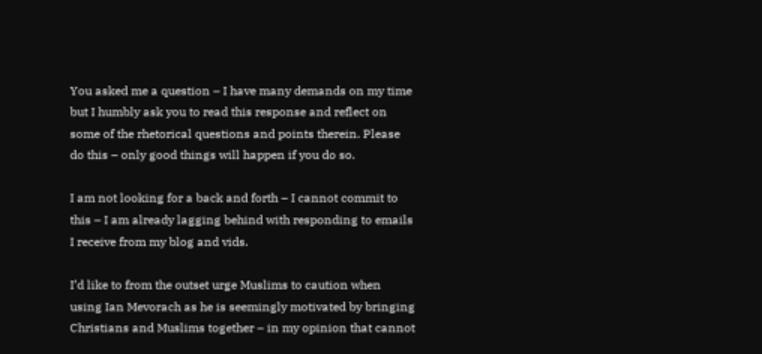You asked me a question – I have many demands on my time but I humbly ask you to read this response and reflect on some of the rhetorical questions and points therein. Please do this – only good things will happen if you do so.

I am not looking for a back and forth – I cannot commit to this – I am already lagging behind with responding to emails I receive from my blog and vids.

I’d like to from the outset urge Muslims to caution when using Ian Mevorach as he is seemingly motivated by bringing Christians and Muslims together – in my opinion that cannot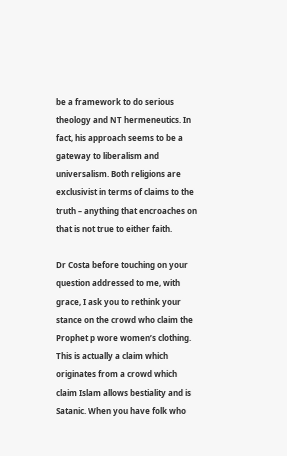be a framework to do serious theology and NT hermeneutics. In fact, his approach seems to be a gateway to liberalism and universalism. Both religions are exclusivist in terms of claims to the truth – anything that encroaches on that is not true to either faith.

Dr Costa before touching on your question addressed to me, with grace, I ask you to rethink your stance on the crowd who claim the Prophet p wore women’s clothing. This is actually a claim which originates from a crowd which claim Islam allows bestiality and is Satanic. When you have folk who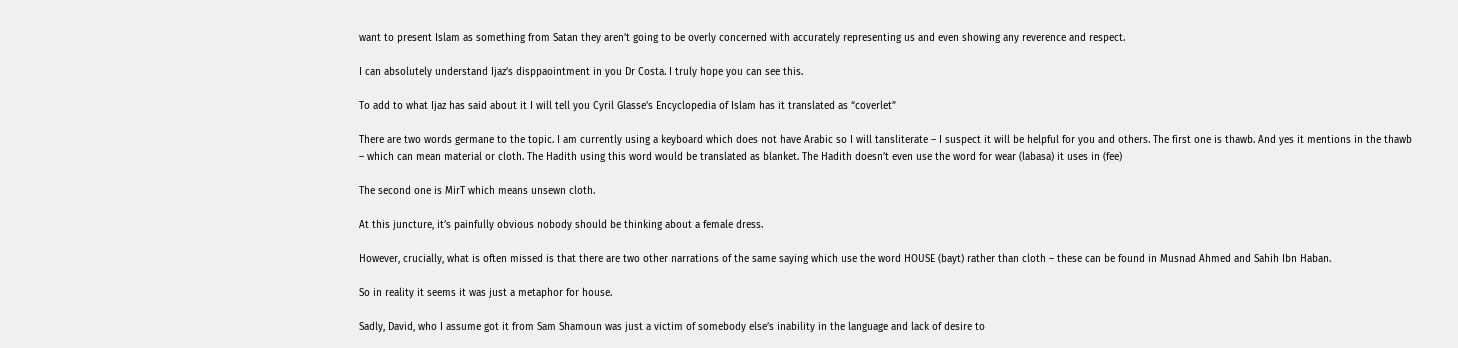want to present Islam as something from Satan they aren’t going to be overly concerned with accurately representing us and even showing any reverence and respect.

I can absolutely understand Ijaz’s disppaointment in you Dr Costa. I truly hope you can see this.

To add to what Ijaz has said about it I will tell you Cyril Glasse’s Encyclopedia of Islam has it translated as “coverlet”

There are two words germane to the topic. I am currently using a keyboard which does not have Arabic so I will tansliterate – I suspect it will be helpful for you and others. The first one is thawb. And yes it mentions in the thawb – which can mean material or cloth. The Hadith using this word would be translated as blanket. The Hadith doesn’t even use the word for wear (labasa) it uses in (fee)

The second one is MirT which means unsewn cloth.

At this juncture, it’s painfully obvious nobody should be thinking about a female dress.

However, crucially, what is often missed is that there are two other narrations of the same saying which use the word HOUSE (bayt) rather than cloth – these can be found in Musnad Ahmed and Sahih Ibn Haban.

So in reality it seems it was just a metaphor for house.

Sadly, David, who I assume got it from Sam Shamoun was just a victim of somebody else’s inability in the language and lack of desire to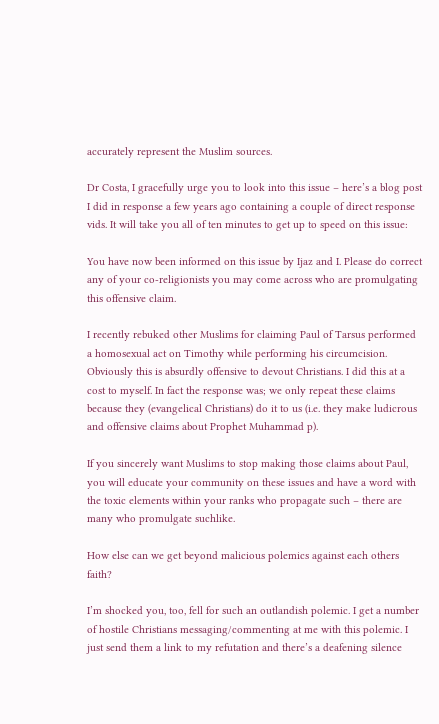accurately represent the Muslim sources.

Dr Costa, I gracefully urge you to look into this issue – here’s a blog post I did in response a few years ago containing a couple of direct response vids. It will take you all of ten minutes to get up to speed on this issue:

You have now been informed on this issue by Ijaz and I. Please do correct any of your co-religionists you may come across who are promulgating this offensive claim.

I recently rebuked other Muslims for claiming Paul of Tarsus performed a homosexual act on Timothy while performing his circumcision. Obviously this is absurdly offensive to devout Christians. I did this at a cost to myself. In fact the response was; we only repeat these claims because they (evangelical Christians) do it to us (i.e. they make ludicrous and offensive claims about Prophet Muhammad p).

If you sincerely want Muslims to stop making those claims about Paul, you will educate your community on these issues and have a word with the toxic elements within your ranks who propagate such – there are many who promulgate suchlike.

How else can we get beyond malicious polemics against each others faith?

I’m shocked you, too, fell for such an outlandish polemic. I get a number of hostile Christians messaging/commenting at me with this polemic. I just send them a link to my refutation and there’s a deafening silence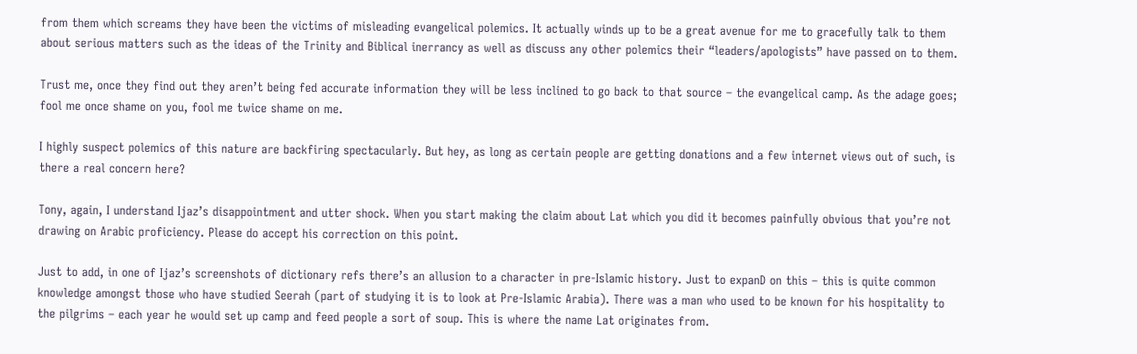from them which screams they have been the victims of misleading evangelical polemics. It actually winds up to be a great avenue for me to gracefully talk to them about serious matters such as the ideas of the Trinity and Biblical inerrancy as well as discuss any other polemics their “leaders/apologists” have passed on to them.

Trust me, once they find out they aren’t being fed accurate information they will be less inclined to go back to that source – the evangelical camp. As the adage goes; fool me once shame on you, fool me twice shame on me.

I highly suspect polemics of this nature are backfiring spectacularly. But hey, as long as certain people are getting donations and a few internet views out of such, is there a real concern here?

Tony, again, I understand Ijaz’s disappointment and utter shock. When you start making the claim about Lat which you did it becomes painfully obvious that you’re not drawing on Arabic proficiency. Please do accept his correction on this point.

Just to add, in one of Ijaz’s screenshots of dictionary refs there’s an allusion to a character in pre-Islamic history. Just to expanD on this – this is quite common knowledge amongst those who have studied Seerah (part of studying it is to look at Pre-Islamic Arabia). There was a man who used to be known for his hospitality to the pilgrims – each year he would set up camp and feed people a sort of soup. This is where the name Lat originates from.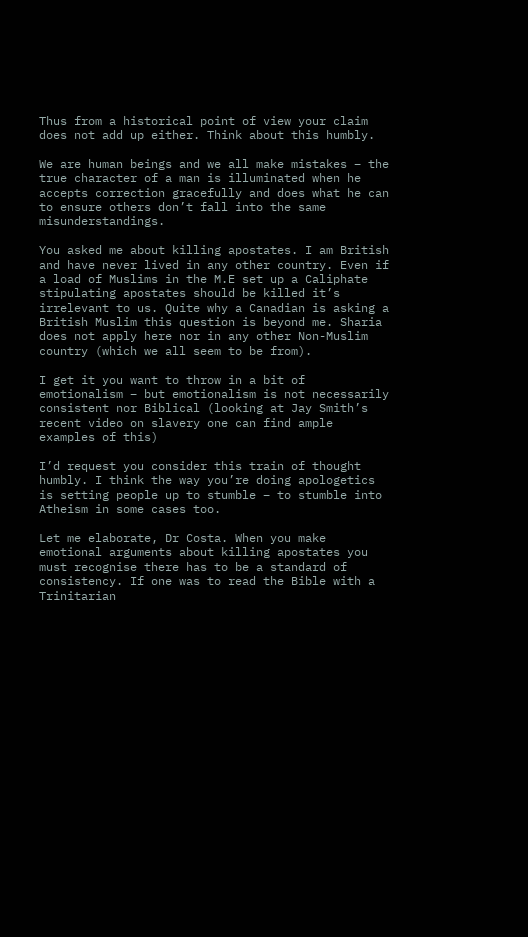Thus from a historical point of view your claim does not add up either. Think about this humbly.

We are human beings and we all make mistakes – the true character of a man is illuminated when he accepts correction gracefully and does what he can to ensure others don’t fall into the same misunderstandings.

You asked me about killing apostates. I am British and have never lived in any other country. Even if a load of Muslims in the M.E set up a Caliphate stipulating apostates should be killed it’s irrelevant to us. Quite why a Canadian is asking a British Muslim this question is beyond me. Sharia does not apply here nor in any other Non-Muslim country (which we all seem to be from).

I get it you want to throw in a bit of emotionalism – but emotionalism is not necessarily consistent nor Biblical (looking at Jay Smith’s recent video on slavery one can find ample examples of this)

I’d request you consider this train of thought humbly. I think the way you’re doing apologetics is setting people up to stumble – to stumble into Atheism in some cases too.

Let me elaborate, Dr Costa. When you make emotional arguments about killing apostates you must recognise there has to be a standard of consistency. If one was to read the Bible with a Trinitarian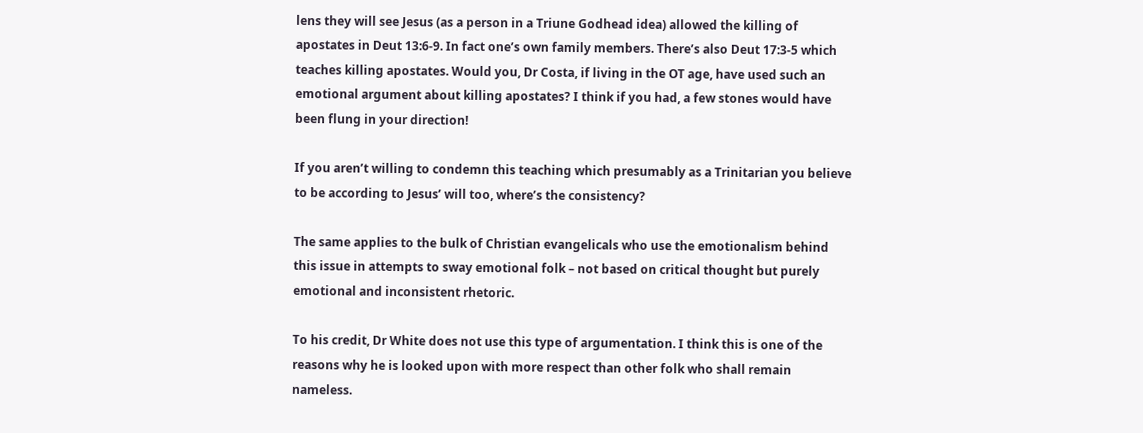lens they will see Jesus (as a person in a Triune Godhead idea) allowed the killing of apostates in Deut 13:6-9. In fact one’s own family members. There’s also Deut 17:3-5 which teaches killing apostates. Would you, Dr Costa, if living in the OT age, have used such an emotional argument about killing apostates? I think if you had, a few stones would have been flung in your direction!

If you aren’t willing to condemn this teaching which presumably as a Trinitarian you believe to be according to Jesus’ will too, where’s the consistency?

The same applies to the bulk of Christian evangelicals who use the emotionalism behind this issue in attempts to sway emotional folk – not based on critical thought but purely emotional and inconsistent rhetoric.

To his credit, Dr White does not use this type of argumentation. I think this is one of the reasons why he is looked upon with more respect than other folk who shall remain nameless.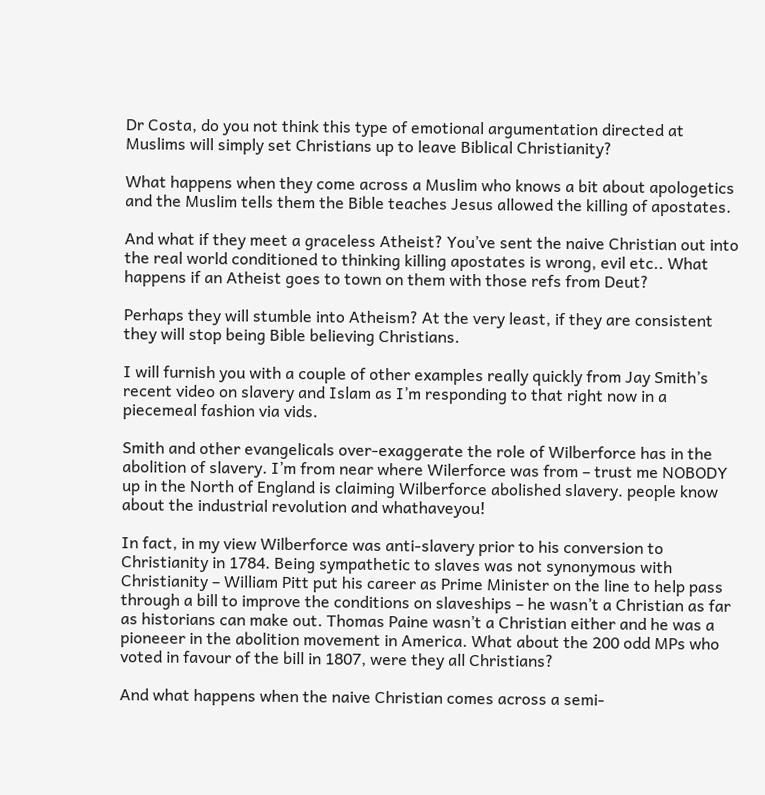Dr Costa, do you not think this type of emotional argumentation directed at Muslims will simply set Christians up to leave Biblical Christianity?

What happens when they come across a Muslim who knows a bit about apologetics and the Muslim tells them the Bible teaches Jesus allowed the killing of apostates.

And what if they meet a graceless Atheist? You’ve sent the naive Christian out into the real world conditioned to thinking killing apostates is wrong, evil etc.. What happens if an Atheist goes to town on them with those refs from Deut?

Perhaps they will stumble into Atheism? At the very least, if they are consistent they will stop being Bible believing Christians.

I will furnish you with a couple of other examples really quickly from Jay Smith’s recent video on slavery and Islam as I’m responding to that right now in a piecemeal fashion via vids.

Smith and other evangelicals over-exaggerate the role of Wilberforce has in the abolition of slavery. I’m from near where Wilerforce was from – trust me NOBODY up in the North of England is claiming Wilberforce abolished slavery. people know about the industrial revolution and whathaveyou!

In fact, in my view Wilberforce was anti-slavery prior to his conversion to Christianity in 1784. Being sympathetic to slaves was not synonymous with Christianity – William Pitt put his career as Prime Minister on the line to help pass through a bill to improve the conditions on slaveships – he wasn’t a Christian as far as historians can make out. Thomas Paine wasn’t a Christian either and he was a pioneeer in the abolition movement in America. What about the 200 odd MPs who voted in favour of the bill in 1807, were they all Christians?

And what happens when the naive Christian comes across a semi-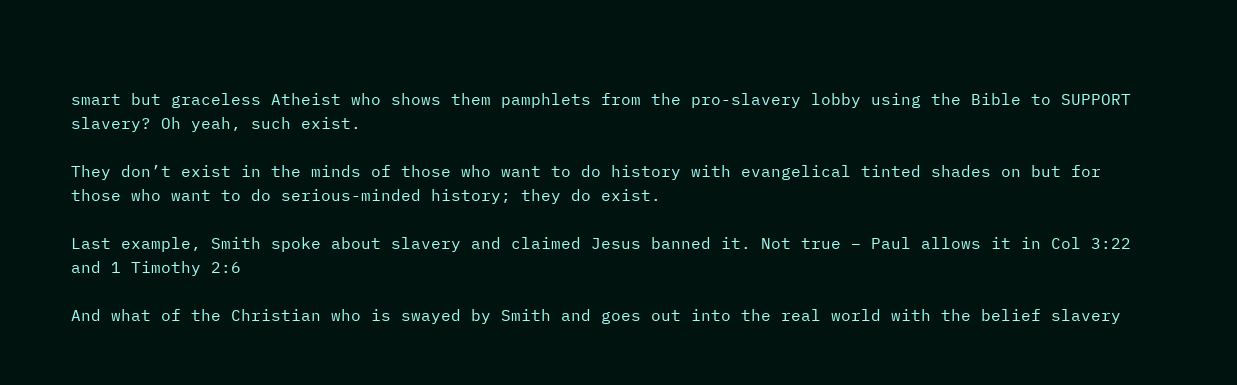smart but graceless Atheist who shows them pamphlets from the pro-slavery lobby using the Bible to SUPPORT slavery? Oh yeah, such exist.

They don’t exist in the minds of those who want to do history with evangelical tinted shades on but for those who want to do serious-minded history; they do exist.

Last example, Smith spoke about slavery and claimed Jesus banned it. Not true – Paul allows it in Col 3:22 and 1 Timothy 2:6

And what of the Christian who is swayed by Smith and goes out into the real world with the belief slavery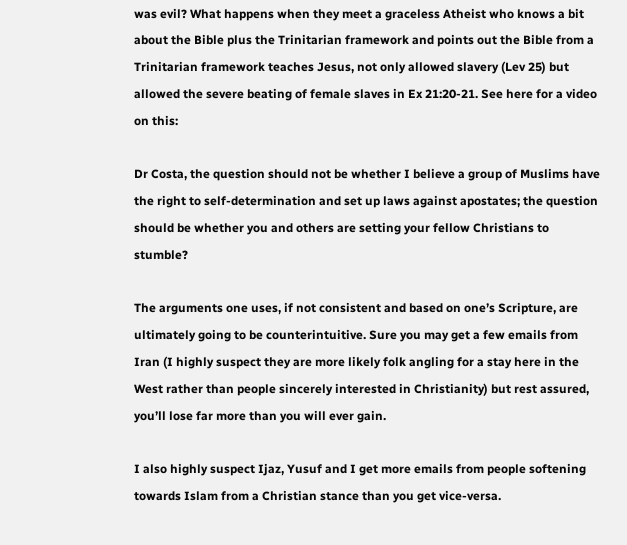was evil? What happens when they meet a graceless Atheist who knows a bit about the Bible plus the Trinitarian framework and points out the Bible from a Trinitarian framework teaches Jesus, not only allowed slavery (Lev 25) but allowed the severe beating of female slaves in Ex 21:20-21. See here for a video on this:

Dr Costa, the question should not be whether I believe a group of Muslims have the right to self-determination and set up laws against apostates; the question should be whether you and others are setting your fellow Christians to stumble?

The arguments one uses, if not consistent and based on one’s Scripture, are ultimately going to be counterintuitive. Sure you may get a few emails from Iran (I highly suspect they are more likely folk angling for a stay here in the West rather than people sincerely interested in Christianity) but rest assured, you’ll lose far more than you will ever gain.

I also highly suspect Ijaz, Yusuf and I get more emails from people softening towards Islam from a Christian stance than you get vice-versa.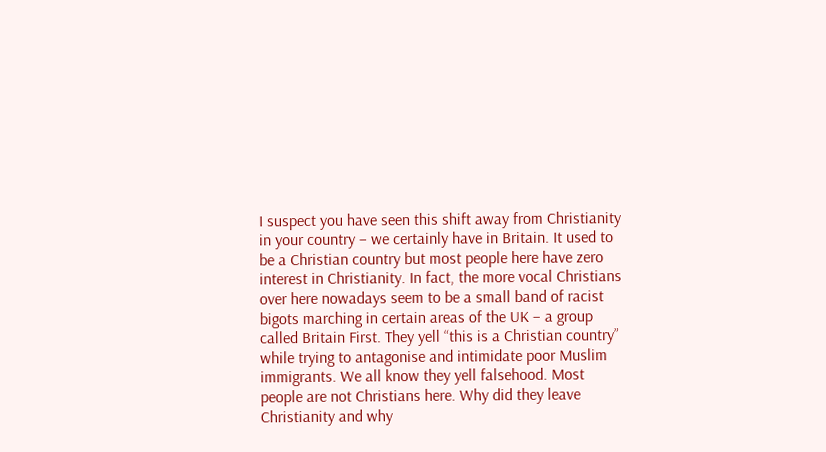I suspect you have seen this shift away from Christianity in your country – we certainly have in Britain. It used to be a Christian country but most people here have zero interest in Christianity. In fact, the more vocal Christians over here nowadays seem to be a small band of racist bigots marching in certain areas of the UK – a group called Britain First. They yell “this is a Christian country” while trying to antagonise and intimidate poor Muslim immigrants. We all know they yell falsehood. Most people are not Christians here. Why did they leave Christianity and why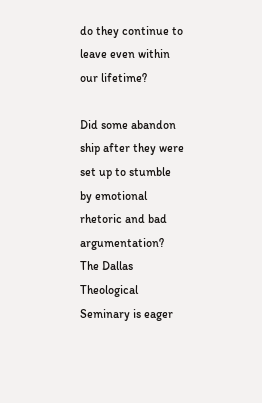do they continue to leave even within our lifetime?

Did some abandon ship after they were set up to stumble by emotional rhetoric and bad argumentation? The Dallas Theological Seminary is eager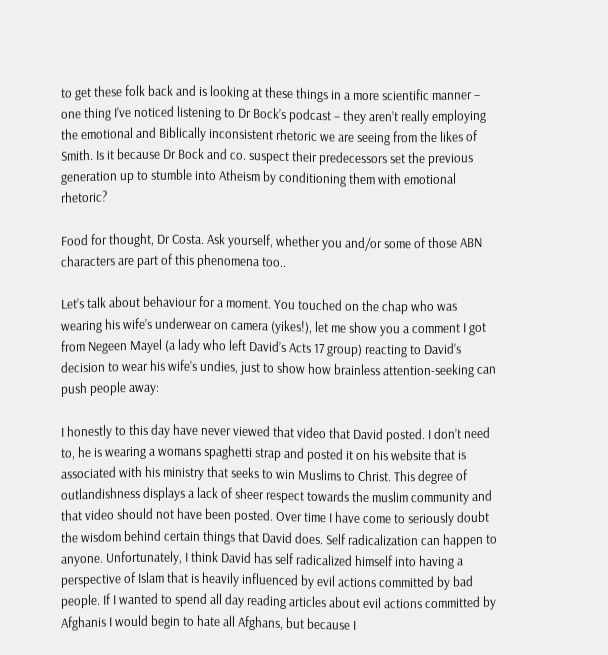to get these folk back and is looking at these things in a more scientific manner – one thing I’ve noticed listening to Dr Bock’s podcast – they aren’t really employing the emotional and Biblically inconsistent rhetoric we are seeing from the likes of Smith. Is it because Dr Bock and co. suspect their predecessors set the previous generation up to stumble into Atheism by conditioning them with emotional rhetoric?

Food for thought, Dr Costa. Ask yourself, whether you and/or some of those ABN characters are part of this phenomena too..

Let’s talk about behaviour for a moment. You touched on the chap who was wearing his wife’s underwear on camera (yikes!), let me show you a comment I got from Negeen Mayel (a lady who left David’s Acts 17 group) reacting to David’s decision to wear his wife’s undies, just to show how brainless attention-seeking can push people away:

I honestly to this day have never viewed that video that David posted. I don’t need to, he is wearing a womans spaghetti strap and posted it on his website that is associated with his ministry that seeks to win Muslims to Christ. This degree of outlandishness displays a lack of sheer respect towards the muslim community and that video should not have been posted. Over time I have come to seriously doubt the wisdom behind certain things that David does. Self radicalization can happen to anyone. Unfortunately, I think David has self radicalized himself into having a perspective of Islam that is heavily influenced by evil actions committed by bad people. If I wanted to spend all day reading articles about evil actions committed by Afghanis I would begin to hate all Afghans, but because I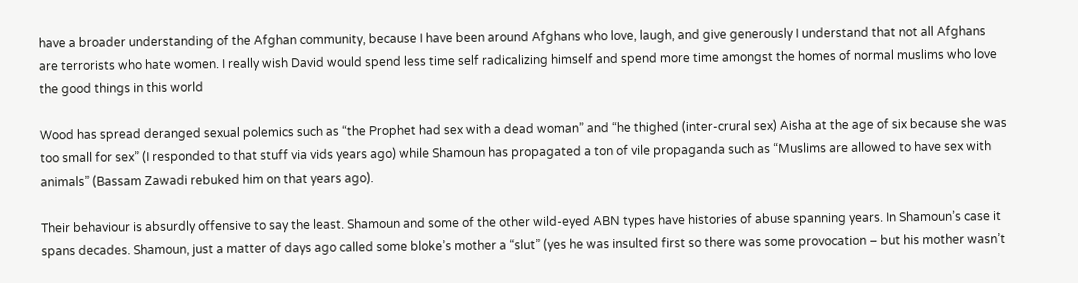have a broader understanding of the Afghan community, because I have been around Afghans who love, laugh, and give generously I understand that not all Afghans are terrorists who hate women. I really wish David would spend less time self radicalizing himself and spend more time amongst the homes of normal muslims who love the good things in this world

Wood has spread deranged sexual polemics such as “the Prophet had sex with a dead woman” and “he thighed (inter-crural sex) Aisha at the age of six because she was too small for sex” (I responded to that stuff via vids years ago) while Shamoun has propagated a ton of vile propaganda such as “Muslims are allowed to have sex with animals” (Bassam Zawadi rebuked him on that years ago).

Their behaviour is absurdly offensive to say the least. Shamoun and some of the other wild-eyed ABN types have histories of abuse spanning years. In Shamoun’s case it spans decades. Shamoun, just a matter of days ago called some bloke’s mother a “slut” (yes he was insulted first so there was some provocation – but his mother wasn’t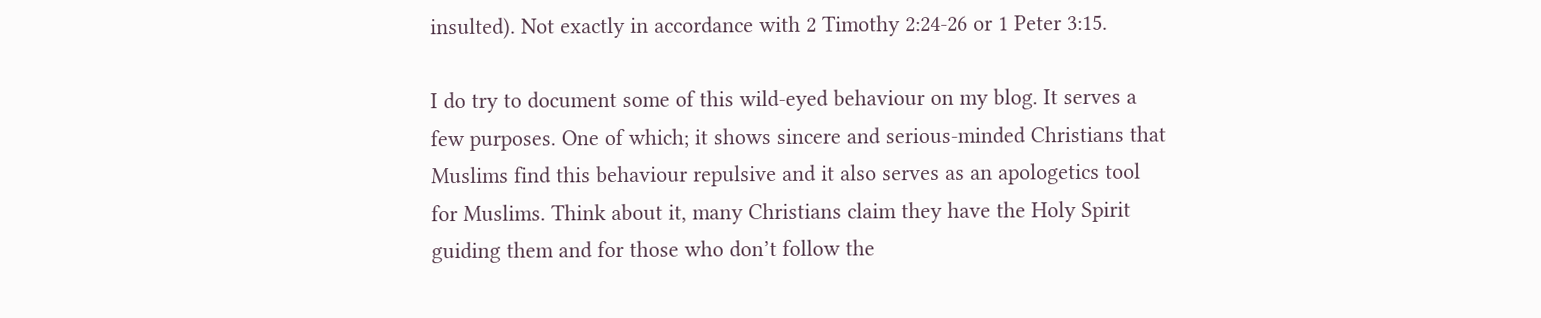insulted). Not exactly in accordance with 2 Timothy 2:24-26 or 1 Peter 3:15.

I do try to document some of this wild-eyed behaviour on my blog. It serves a few purposes. One of which; it shows sincere and serious-minded Christians that Muslims find this behaviour repulsive and it also serves as an apologetics tool for Muslims. Think about it, many Christians claim they have the Holy Spirit guiding them and for those who don’t follow the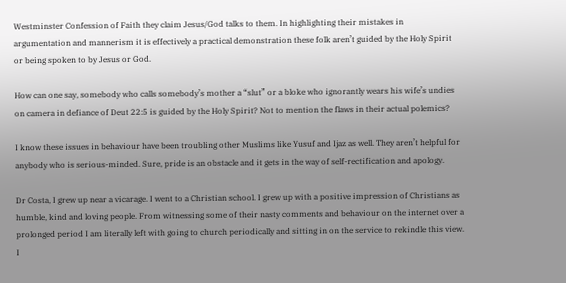Westminster Confession of Faith they claim Jesus/God talks to them. In highlighting their mistakes in argumentation and mannerism it is effectively a practical demonstration these folk aren’t guided by the Holy Spirit or being spoken to by Jesus or God.

How can one say, somebody who calls somebody’s mother a “slut” or a bloke who ignorantly wears his wife’s undies on camera in defiance of Deut 22:5 is guided by the Holy Spirit? Not to mention the flaws in their actual polemics?

I know these issues in behaviour have been troubling other Muslims like Yusuf and Ijaz as well. They aren’t helpful for anybody who is serious-minded. Sure, pride is an obstacle and it gets in the way of self-rectification and apology.

Dr Costa, I grew up near a vicarage. I went to a Christian school. I grew up with a positive impression of Christians as humble, kind and loving people. From witnessing some of their nasty comments and behaviour on the internet over a prolonged period I am literally left with going to church periodically and sitting in on the service to rekindle this view. I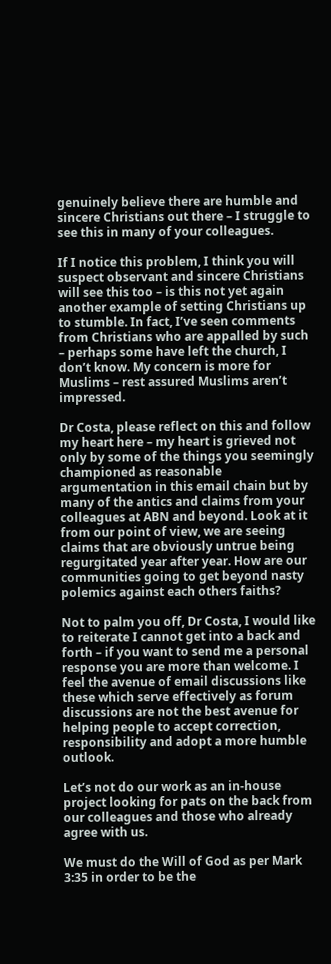genuinely believe there are humble and sincere Christians out there – I struggle to see this in many of your colleagues.

If I notice this problem, I think you will suspect observant and sincere Christians will see this too – is this not yet again another example of setting Christians up to stumble. In fact, I’ve seen comments from Christians who are appalled by such – perhaps some have left the church, I don’t know. My concern is more for Muslims – rest assured Muslims aren’t impressed.

Dr Costa, please reflect on this and follow my heart here – my heart is grieved not only by some of the things you seemingly championed as reasonable argumentation in this email chain but by many of the antics and claims from your colleagues at ABN and beyond. Look at it from our point of view, we are seeing claims that are obviously untrue being regurgitated year after year. How are our communities going to get beyond nasty polemics against each others faiths?

Not to palm you off, Dr Costa, I would like to reiterate I cannot get into a back and forth – if you want to send me a personal response you are more than welcome. I feel the avenue of email discussions like these which serve effectively as forum discussions are not the best avenue for helping people to accept correction, responsibility and adopt a more humble outlook.

Let’s not do our work as an in-house project looking for pats on the back from our colleagues and those who already agree with us.

We must do the Will of God as per Mark 3:35 in order to be the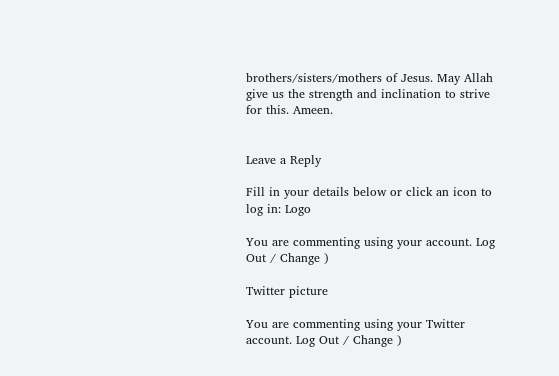brothers/sisters/mothers of Jesus. May Allah give us the strength and inclination to strive for this. Ameen.


Leave a Reply

Fill in your details below or click an icon to log in: Logo

You are commenting using your account. Log Out / Change )

Twitter picture

You are commenting using your Twitter account. Log Out / Change )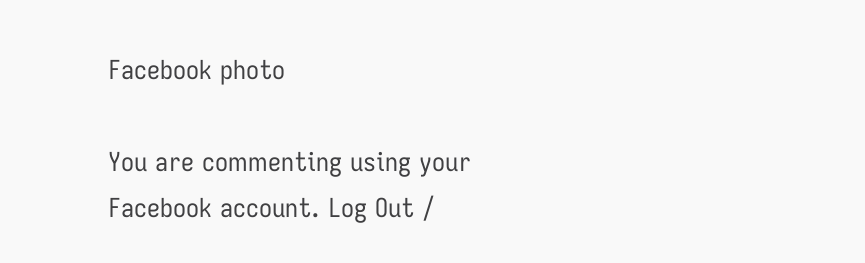Facebook photo

You are commenting using your Facebook account. Log Out /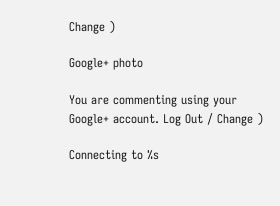Change )

Google+ photo

You are commenting using your Google+ account. Log Out / Change )

Connecting to %s